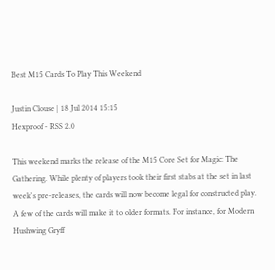Best M15 Cards To Play This Weekend

Justin Clouse | 18 Jul 2014 15:15
Hexproof - RSS 2.0

This weekend marks the release of the M15 Core Set for Magic: The Gathering. While plenty of players took their first stabs at the set in last week's pre-releases, the cards will now become legal for constructed play. A few of the cards will make it to older formats. For instance, for Modern Hushwing Gryff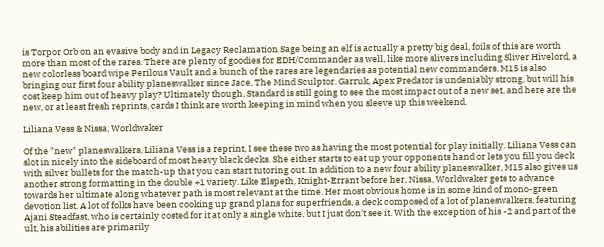is Torpor Orb on an evasive body and in Legacy Reclamation Sage being an elf is actually a pretty big deal, foils of this are worth more than most of the rares. There are plenty of goodies for EDH/Commander as well, like more slivers including Sliver Hivelord, a new colorless board wipe Perilous Vault and a bunch of the rares are legendaries as potential new commanders. M15 is also bringing our first four ability planeswalker since Jace, The Mind Sculptor. Garruk, Apex Predator is undeniably strong, but will his cost keep him out of heavy play? Ultimately though, Standard is still going to see the most impact out of a new set, and here are the new, or at least fresh reprints, cards I think are worth keeping in mind when you sleeve up this weekend.

Liliana Vess & Nissa, Worldwaker

Of the "new" planeswalkers, Liliana Vess is a reprint, I see these two as having the most potential for play initially. Liliana Vess can slot in nicely into the sideboard of most heavy black decks. She either starts to eat up your opponents hand or lets you fill you deck with silver bullets for the match-up that you can start tutoring out. In addition to a new four ability planeswalker, M15 also gives us another strong formatting in the double +1 variety. Like Elspeth, Knight-Errant before her, Nissa, Worldwaker gets to advance towards her ultimate along whatever path is most relevant at the time. Her most obvious home is in some kind of mono-green devotion list. A lot of folks have been cooking up grand plans for superfriends, a deck composed of a lot of planeswalkers, featuring Ajani Steadfast, who is certainly costed for it at only a single white, but I just don't see it. With the exception of his -2 and part of the ult, his abilities are primarily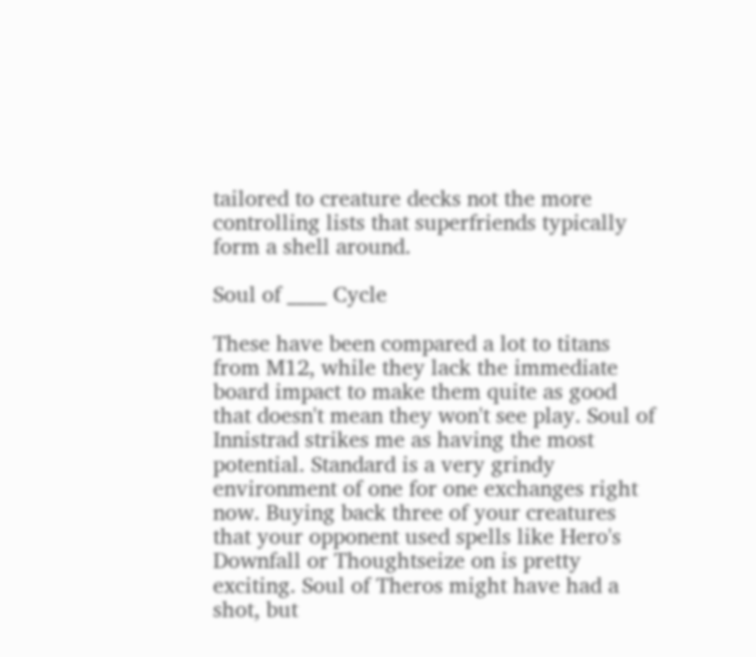tailored to creature decks not the more controlling lists that superfriends typically form a shell around.

Soul of ____ Cycle

These have been compared a lot to titans from M12, while they lack the immediate board impact to make them quite as good that doesn't mean they won't see play. Soul of Innistrad strikes me as having the most potential. Standard is a very grindy environment of one for one exchanges right now. Buying back three of your creatures that your opponent used spells like Hero's Downfall or Thoughtseize on is pretty exciting. Soul of Theros might have had a shot, but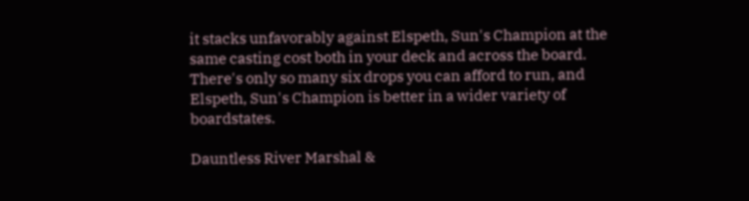it stacks unfavorably against Elspeth, Sun's Champion at the same casting cost both in your deck and across the board. There's only so many six drops you can afford to run, and Elspeth, Sun's Champion is better in a wider variety of boardstates.

Dauntless River Marshal &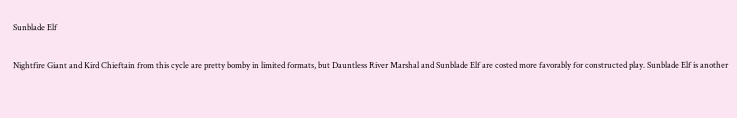Sunblade Elf

Nightfire Giant and Kird Chieftain from this cycle are pretty bomby in limited formats, but Dauntless River Marshal and Sunblade Elf are costed more favorably for constructed play. Sunblade Elf is another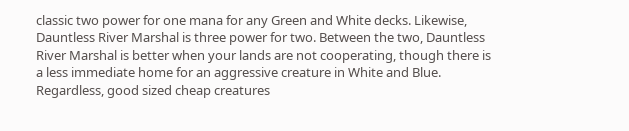classic two power for one mana for any Green and White decks. Likewise, Dauntless River Marshal is three power for two. Between the two, Dauntless River Marshal is better when your lands are not cooperating, though there is a less immediate home for an aggressive creature in White and Blue. Regardless, good sized cheap creatures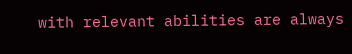with relevant abilities are always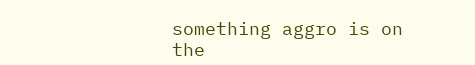something aggro is on the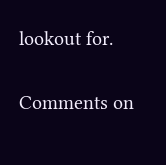lookout for.

Comments on